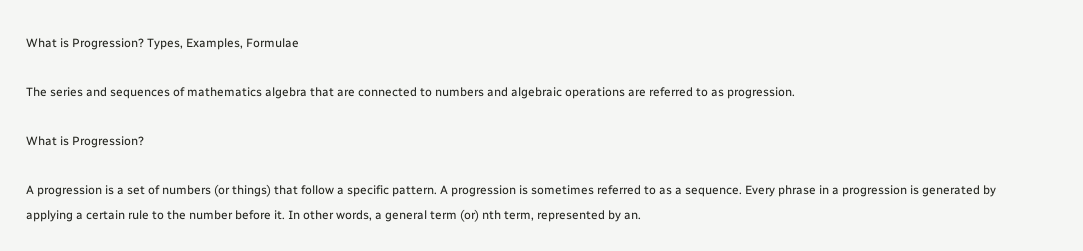What is Progression? Types, Examples, Formulae

The series and sequences of mathematics algebra that are connected to numbers and algebraic operations are referred to as progression.

What is Progression?

A progression is a set of numbers (or things) that follow a specific pattern. A progression is sometimes referred to as a sequence. Every phrase in a progression is generated by applying a certain rule to the number before it. In other words, a general term (or) nth term, represented by an.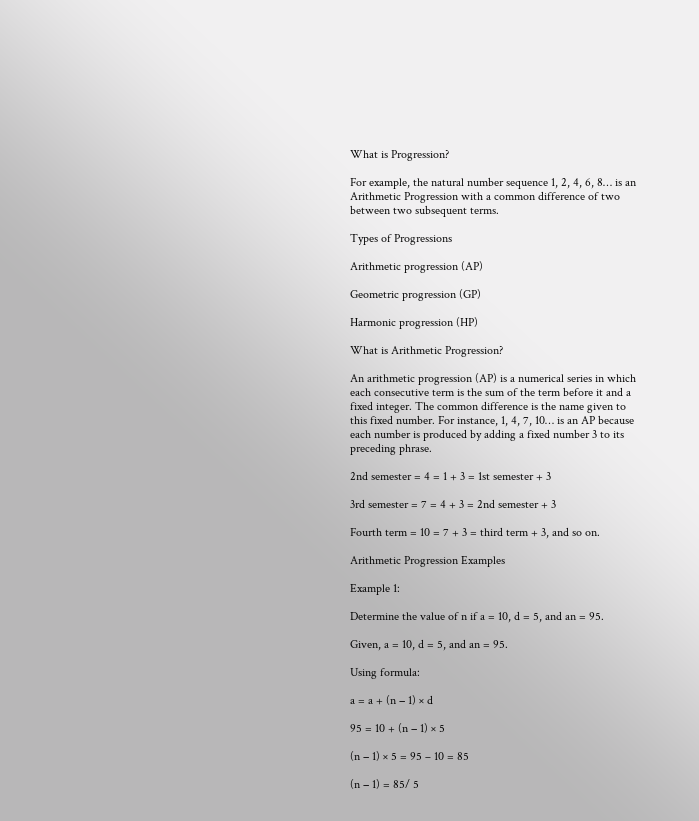What is Progression?

For example, the natural number sequence 1, 2, 4, 6, 8… is an Arithmetic Progression with a common difference of two between two subsequent terms.

Types of Progressions

Arithmetic progression (AP)

Geometric progression (GP)

Harmonic progression (HP)

What is Arithmetic Progression?

An arithmetic progression (AP) is a numerical series in which each consecutive term is the sum of the term before it and a fixed integer. The common difference is the name given to this fixed number. For instance, 1, 4, 7, 10… is an AP because each number is produced by adding a fixed number 3 to its preceding phrase.

2nd semester = 4 = 1 + 3 = 1st semester + 3

3rd semester = 7 = 4 + 3 = 2nd semester + 3

Fourth term = 10 = 7 + 3 = third term + 3, and so on.

Arithmetic Progression Examples

Example 1:

Determine the value of n if a = 10, d = 5, and an = 95.

Given, a = 10, d = 5, and an = 95.

Using formula:

a = a + (n − 1) × d

95 = 10 + (n − 1) × 5

(n − 1) × 5 = 95 – 10 = 85

(n − 1) = 85/ 5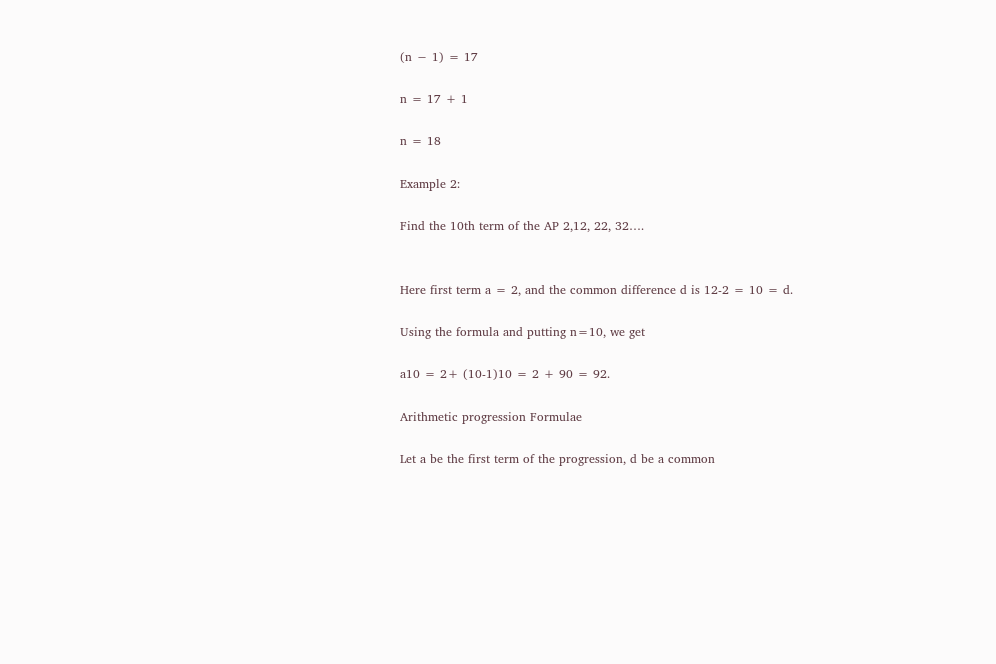(n − 1) = 17

n = 17 + 1

n = 18

Example 2:

Find the 10th term of the AP 2,12, 22, 32….


Here first term a = 2, and the common difference d is 12-2 = 10 = d.

Using the formula and putting n=10, we get

a10 = 2+ (10-1)10 = 2 + 90 = 92.

Arithmetic progression Formulae

Let a be the first term of the progression, d be a common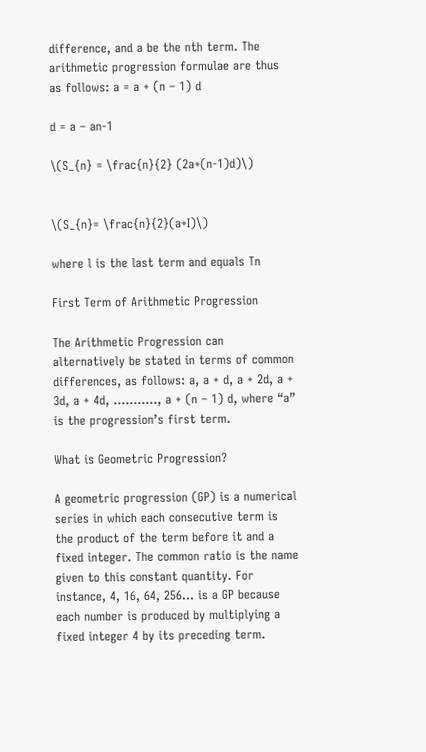difference, and a be the nth term. The arithmetic progression formulae are thus as follows: a = a + (n – 1) d

d = a – an-1

\(S_{n} = \frac{n}{2} (2a+(n-1)d)\)


\(S_{n}= \frac{n}{2}(a+I)\)

where l is the last term and equals Tn

First Term of Arithmetic Progression

The Arithmetic Progression can alternatively be stated in terms of common differences, as follows: a, a + d, a + 2d, a + 3d, a + 4d, ……….., a + (n – 1) d, where “a” is the progression’s first term.

What is Geometric Progression?

A geometric progression (GP) is a numerical series in which each consecutive term is the product of the term before it and a fixed integer. The common ratio is the name given to this constant quantity. For instance, 4, 16, 64, 256… is a GP because each number is produced by multiplying a fixed integer 4 by its preceding term.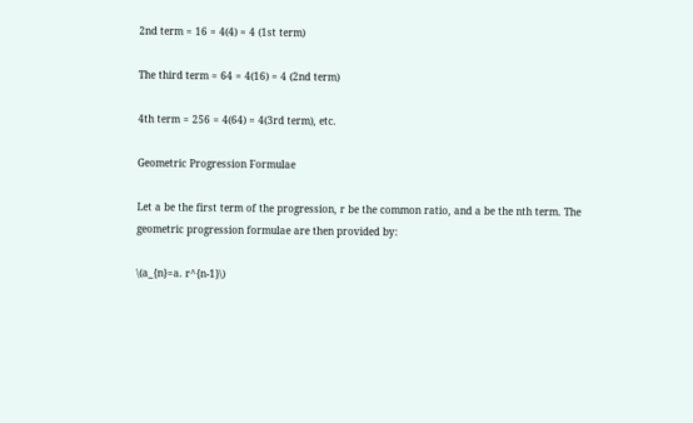2nd term = 16 = 4(4) = 4 (1st term)

The third term = 64 = 4(16) = 4 (2nd term)

4th term = 256 = 4(64) = 4(3rd term), etc.

Geometric Progression Formulae

Let a be the first term of the progression, r be the common ratio, and a be the nth term. The geometric progression formulae are then provided by:

\(a_{n}=a. r^{n-1}\)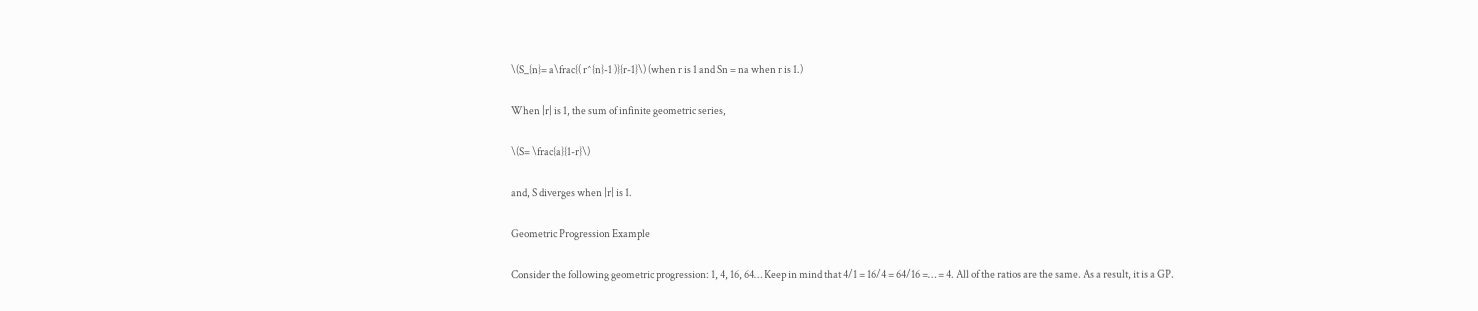\(S_{n}= a\frac{( r^{n}-1 )}{r-1}\) (when r is 1 and Sn = na when r is 1.)

When |r| is 1, the sum of infinite geometric series,

\(S= \frac{a}{1-r}\)

and, S diverges when |r| is 1.

Geometric Progression Example

Consider the following geometric progression: 1, 4, 16, 64… Keep in mind that 4/1 = 16/4 = 64/16 =… = 4. All of the ratios are the same. As a result, it is a GP.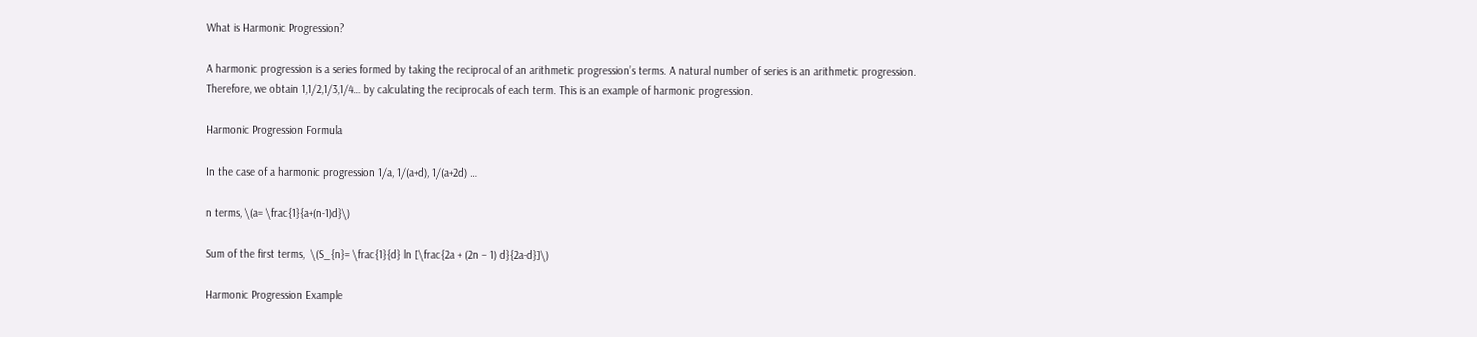What is Harmonic Progression?

A harmonic progression is a series formed by taking the reciprocal of an arithmetic progression’s terms. A natural number of series is an arithmetic progression. Therefore, we obtain 1,1/2,1/3,1/4… by calculating the reciprocals of each term. This is an example of harmonic progression.

Harmonic Progression Formula

In the case of a harmonic progression 1/a, 1/(a+d), 1/(a+2d) …

n terms, \(a= \frac{1}{a+(n-1)d}\)

Sum of the first terms,  \(S_{n}= \frac{1}{d} ln [\frac{2a + (2n – 1) d}{2a-d}]\)

Harmonic Progression Example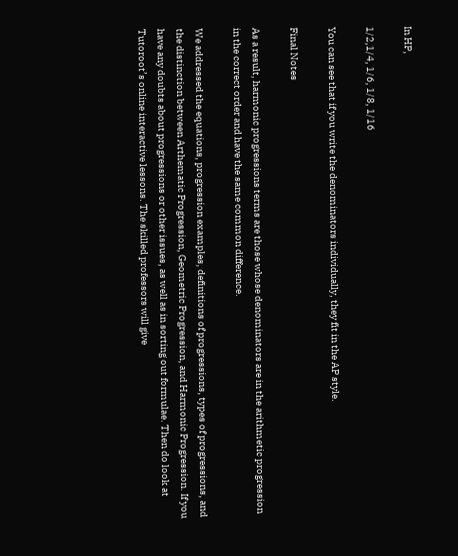In HP,

1/2,1/4, 1/6, 1/8, 1/16

You can see that if you write the denominators individually, they fit in the AP style.

Final Notes

As a result, harmonic progressions terms are those whose denominators are in the arithmetic progression in the correct order and have the same common difference.

We addressed the equations, progression examples, definitions of progressions, types of progressions, and the distinction between Arthematic Progression, Geometric Progression, and Harmonic Progression. If you have any doubts about progressions or other issues, as well as in sorting out formulae. Then do look at Tutoroot’s online interactive lessons. The skilled professors will give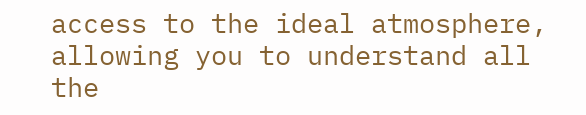access to the ideal atmosphere, allowing you to understand all the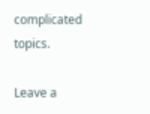complicated topics.

Leave a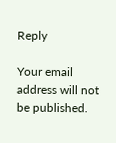Reply

Your email address will not be published.